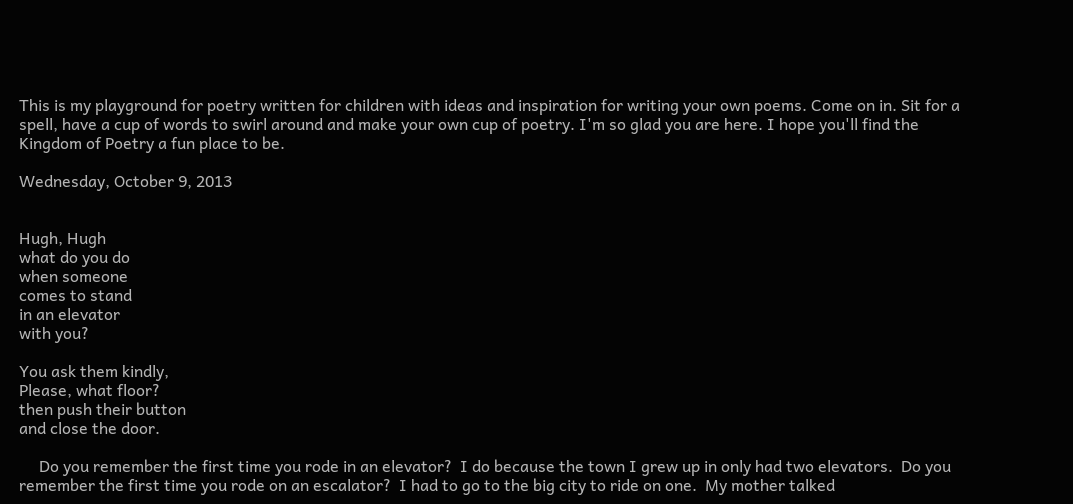This is my playground for poetry written for children with ideas and inspiration for writing your own poems. Come on in. Sit for a spell, have a cup of words to swirl around and make your own cup of poetry. I'm so glad you are here. I hope you'll find the Kingdom of Poetry a fun place to be.

Wednesday, October 9, 2013


Hugh, Hugh
what do you do
when someone
comes to stand
in an elevator
with you?

You ask them kindly,
Please, what floor?
then push their button
and close the door.

     Do you remember the first time you rode in an elevator?  I do because the town I grew up in only had two elevators.  Do you remember the first time you rode on an escalator?  I had to go to the big city to ride on one.  My mother talked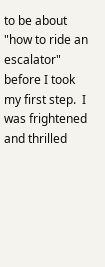to be about "how to ride an escalator" before I took my first step.  I was frightened and thrilled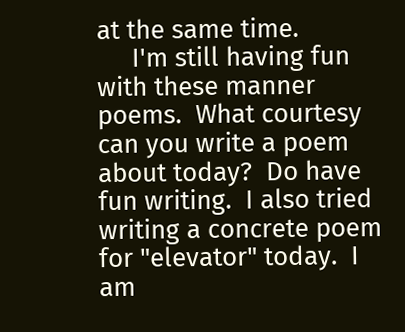at the same time.
     I'm still having fun with these manner poems.  What courtesy can you write a poem about today?  Do have fun writing.  I also tried writing a concrete poem for "elevator" today.  I am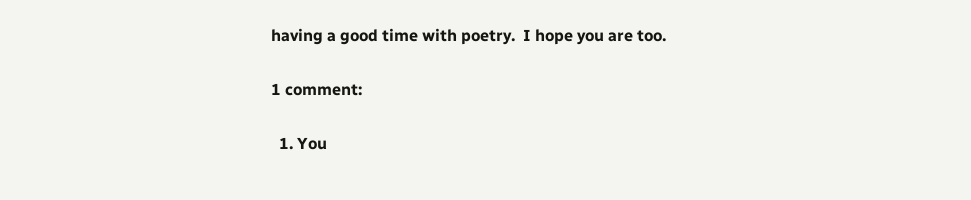having a good time with poetry.  I hope you are too.

1 comment:

  1. You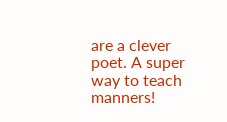are a clever poet. A super way to teach manners!